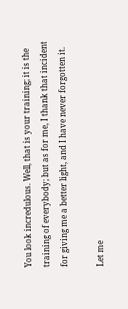You look incredulous. Well, that is your training; it is the training of everybody; but as for me, I thank that incident for giving me a better light, and I have never forgotten it.

Let me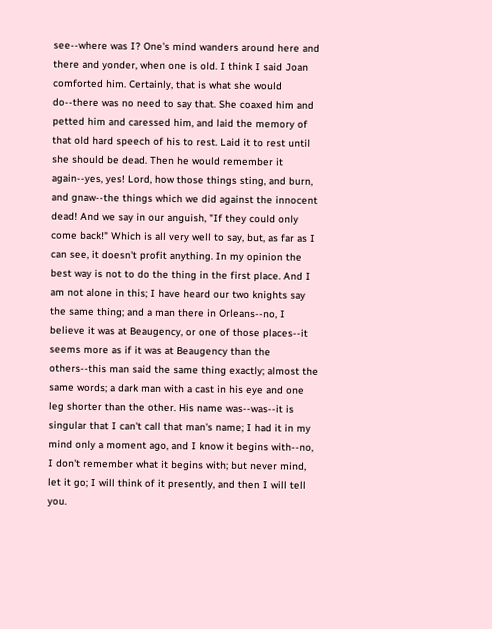see--where was I? One's mind wanders around here and there and yonder, when one is old. I think I said Joan comforted him. Certainly, that is what she would do--there was no need to say that. She coaxed him and petted him and caressed him, and laid the memory of that old hard speech of his to rest. Laid it to rest until she should be dead. Then he would remember it again--yes, yes! Lord, how those things sting, and burn, and gnaw--the things which we did against the innocent dead! And we say in our anguish, "If they could only come back!" Which is all very well to say, but, as far as I can see, it doesn't profit anything. In my opinion the best way is not to do the thing in the first place. And I am not alone in this; I have heard our two knights say the same thing; and a man there in Orleans--no, I believe it was at Beaugency, or one of those places--it seems more as if it was at Beaugency than the others--this man said the same thing exactly; almost the same words; a dark man with a cast in his eye and one leg shorter than the other. His name was--was--it is singular that I can't call that man's name; I had it in my mind only a moment ago, and I know it begins with--no, I don't remember what it begins with; but never mind, let it go; I will think of it presently, and then I will tell you.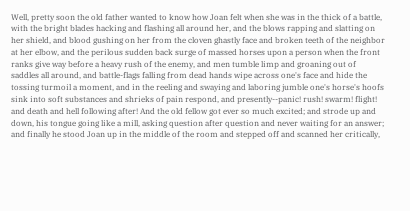Well, pretty soon the old father wanted to know how Joan felt when she was in the thick of a battle, with the bright blades hacking and flashing all around her, and the blows rapping and slatting on her shield, and blood gushing on her from the cloven ghastly face and broken teeth of the neighbor at her elbow, and the perilous sudden back surge of massed horses upon a person when the front ranks give way before a heavy rush of the enemy, and men tumble limp and groaning out of saddles all around, and battle-flags falling from dead hands wipe across one's face and hide the tossing turmoil a moment, and in the reeling and swaying and laboring jumble one's horse's hoofs sink into soft substances and shrieks of pain respond, and presently--panic! rush! swarm! flight! and death and hell following after! And the old fellow got ever so much excited; and strode up and down, his tongue going like a mill, asking question after question and never waiting for an answer; and finally he stood Joan up in the middle of the room and stepped off and scanned her critically,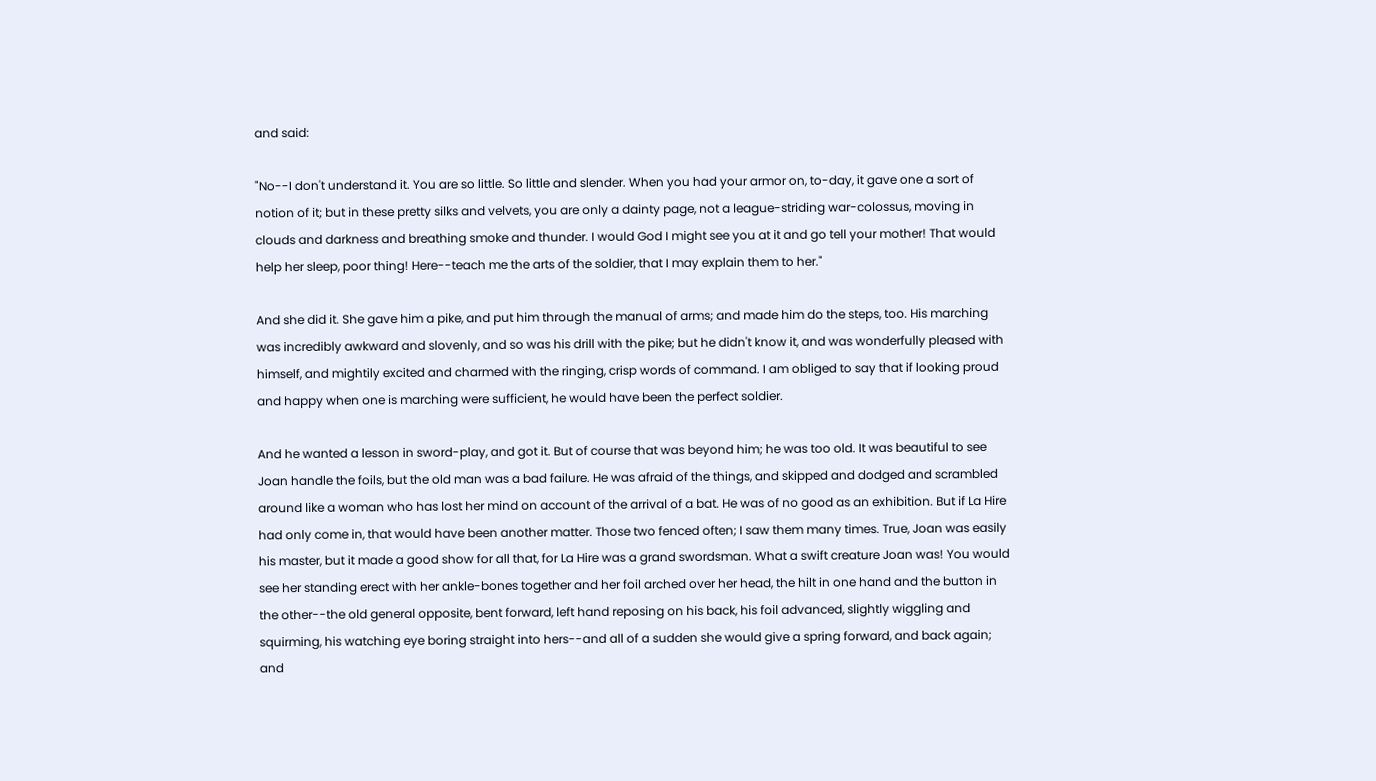and said:

"No--I don't understand it. You are so little. So little and slender. When you had your armor on, to-day, it gave one a sort of notion of it; but in these pretty silks and velvets, you are only a dainty page, not a league-striding war-colossus, moving in clouds and darkness and breathing smoke and thunder. I would God I might see you at it and go tell your mother! That would help her sleep, poor thing! Here--teach me the arts of the soldier, that I may explain them to her."

And she did it. She gave him a pike, and put him through the manual of arms; and made him do the steps, too. His marching was incredibly awkward and slovenly, and so was his drill with the pike; but he didn't know it, and was wonderfully pleased with himself, and mightily excited and charmed with the ringing, crisp words of command. I am obliged to say that if looking proud and happy when one is marching were sufficient, he would have been the perfect soldier.

And he wanted a lesson in sword-play, and got it. But of course that was beyond him; he was too old. It was beautiful to see Joan handle the foils, but the old man was a bad failure. He was afraid of the things, and skipped and dodged and scrambled around like a woman who has lost her mind on account of the arrival of a bat. He was of no good as an exhibition. But if La Hire had only come in, that would have been another matter. Those two fenced often; I saw them many times. True, Joan was easily his master, but it made a good show for all that, for La Hire was a grand swordsman. What a swift creature Joan was! You would see her standing erect with her ankle-bones together and her foil arched over her head, the hilt in one hand and the button in the other--the old general opposite, bent forward, left hand reposing on his back, his foil advanced, slightly wiggling and squirming, his watching eye boring straight into hers--and all of a sudden she would give a spring forward, and back again; and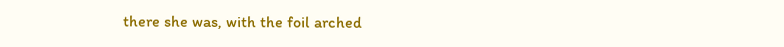there she was, with the foil arched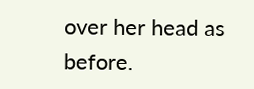over her head as before.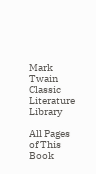Mark Twain
Classic Literature Library

All Pages of This Book